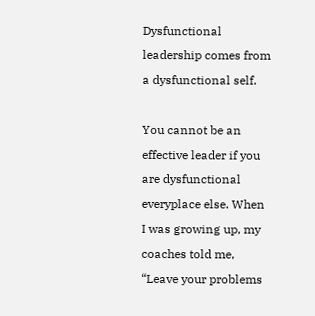Dysfunctional leadership comes from a dysfunctional self.

You cannot be an effective leader if you are dysfunctional everyplace else. When I was growing up, my coaches told me, “Leave your problems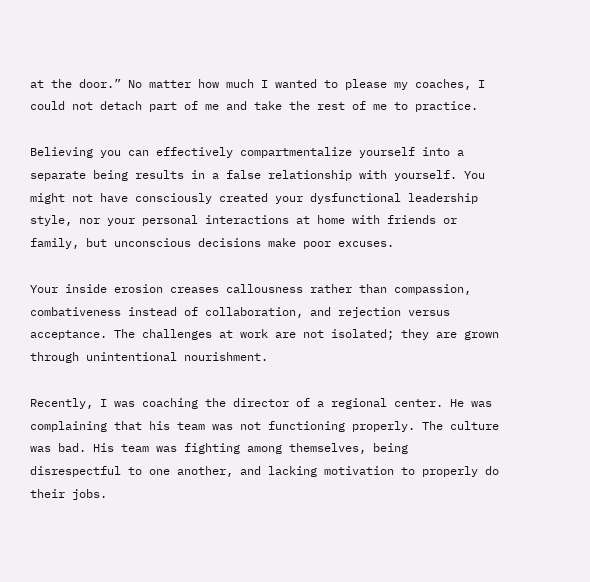at the door.” No matter how much I wanted to please my coaches, I could not detach part of me and take the rest of me to practice.

Believing you can effectively compartmentalize yourself into a separate being results in a false relationship with yourself. You might not have consciously created your dysfunctional leadership style, nor your personal interactions at home with friends or family, but unconscious decisions make poor excuses.

Your inside erosion creases callousness rather than compassion, combativeness instead of collaboration, and rejection versus acceptance. The challenges at work are not isolated; they are grown through unintentional nourishment.

Recently, I was coaching the director of a regional center. He was complaining that his team was not functioning properly. The culture was bad. His team was fighting among themselves, being disrespectful to one another, and lacking motivation to properly do their jobs.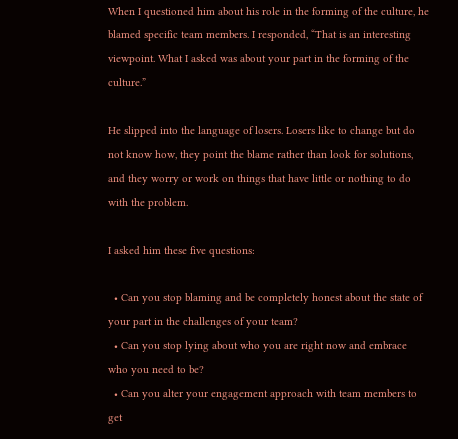When I questioned him about his role in the forming of the culture, he blamed specific team members. I responded, “That is an interesting viewpoint. What I asked was about your part in the forming of the culture.”

He slipped into the language of losers. Losers like to change but do not know how, they point the blame rather than look for solutions, and they worry or work on things that have little or nothing to do with the problem.

I asked him these five questions:

  • Can you stop blaming and be completely honest about the state of your part in the challenges of your team?
  • Can you stop lying about who you are right now and embrace who you need to be?
  • Can you alter your engagement approach with team members to get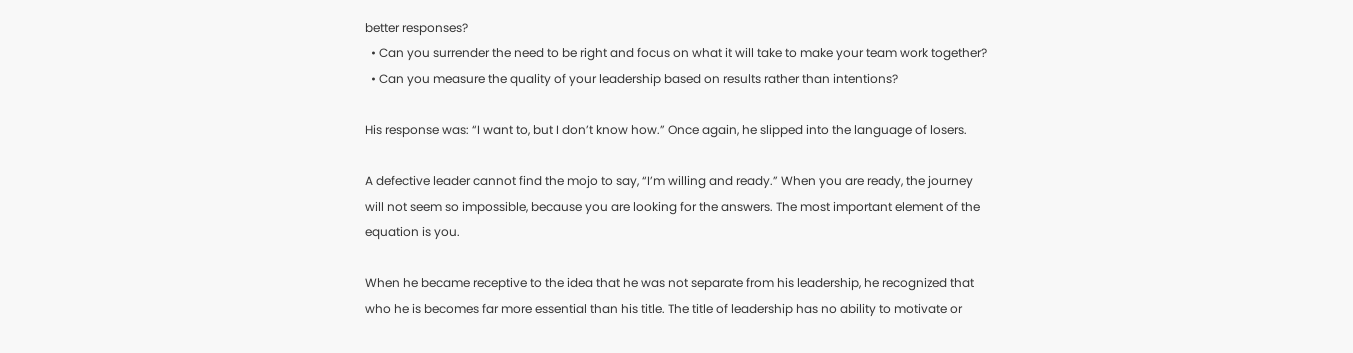better responses?
  • Can you surrender the need to be right and focus on what it will take to make your team work together?
  • Can you measure the quality of your leadership based on results rather than intentions?

His response was: “I want to, but I don’t know how.” Once again, he slipped into the language of losers.

A defective leader cannot find the mojo to say, “I’m willing and ready.” When you are ready, the journey will not seem so impossible, because you are looking for the answers. The most important element of the equation is you.

When he became receptive to the idea that he was not separate from his leadership, he recognized that who he is becomes far more essential than his title. The title of leadership has no ability to motivate or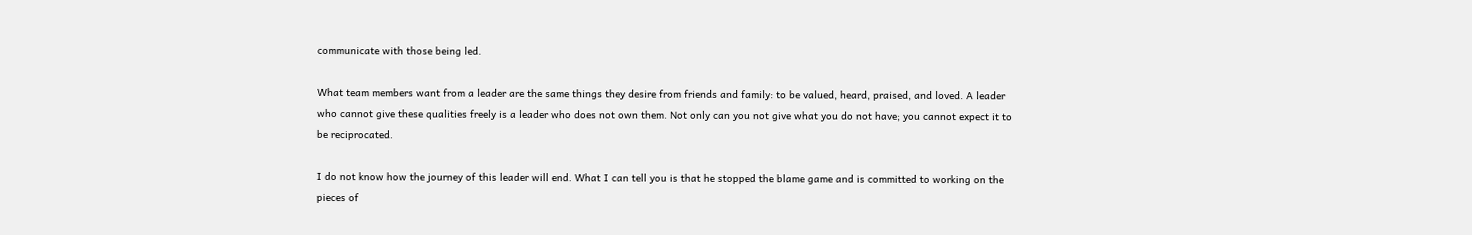communicate with those being led.

What team members want from a leader are the same things they desire from friends and family: to be valued, heard, praised, and loved. A leader who cannot give these qualities freely is a leader who does not own them. Not only can you not give what you do not have; you cannot expect it to be reciprocated.

I do not know how the journey of this leader will end. What I can tell you is that he stopped the blame game and is committed to working on the pieces of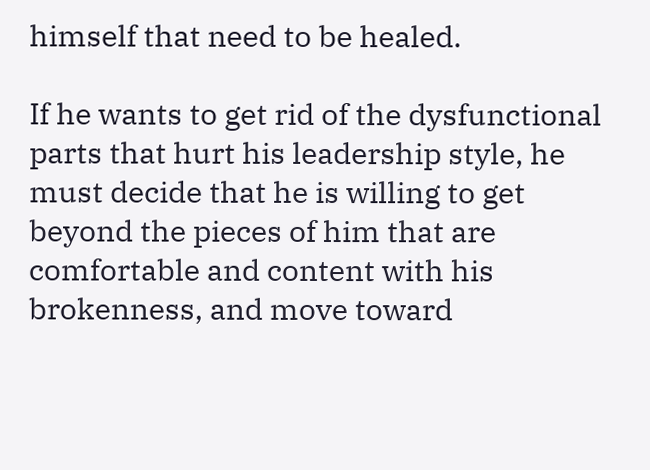himself that need to be healed.

If he wants to get rid of the dysfunctional parts that hurt his leadership style, he must decide that he is willing to get beyond the pieces of him that are comfortable and content with his brokenness, and move toward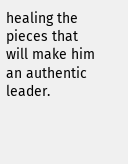healing the pieces that will make him an authentic leader.